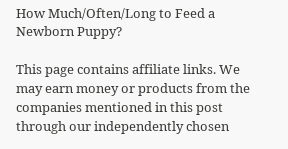How Much/Often/Long to Feed a Newborn Puppy?

This page contains affiliate links. We may earn money or products from the companies mentioned in this post through our independently chosen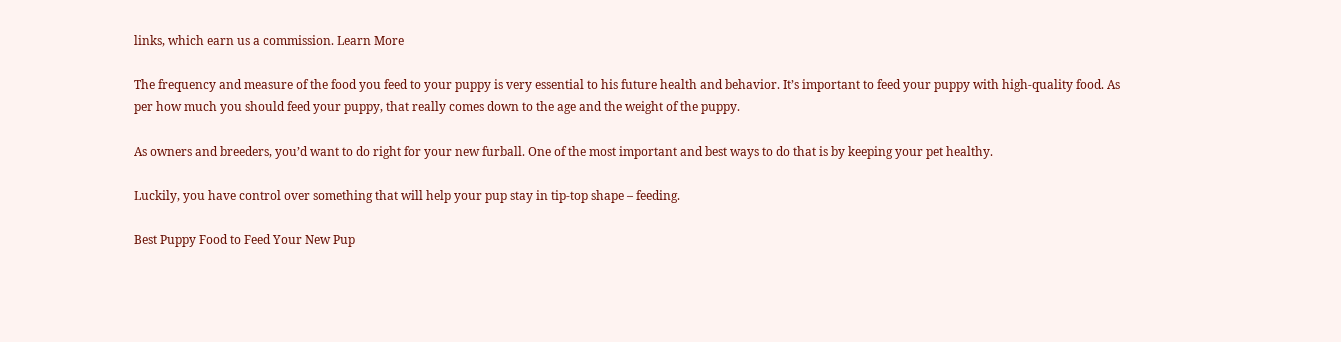links, which earn us a commission. Learn More

The frequency and measure of the food you feed to your puppy is very essential to his future health and behavior. It’s important to feed your puppy with high-quality food. As per how much you should feed your puppy, that really comes down to the age and the weight of the puppy.

As owners and breeders, you’d want to do right for your new furball. One of the most important and best ways to do that is by keeping your pet healthy.

Luckily, you have control over something that will help your pup stay in tip-top shape – feeding.

Best Puppy Food to Feed Your New Pup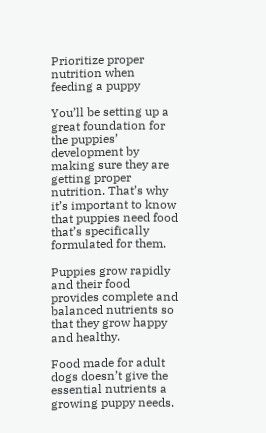Prioritize proper nutrition when feeding a puppy

You’ll be setting up a great foundation for the puppies’ development by making sure they are getting proper nutrition. That’s why it’s important to know that puppies need food that’s specifically formulated for them.

Puppies grow rapidly and their food provides complete and balanced nutrients so that they grow happy and healthy.

Food made for adult dogs doesn’t give the essential nutrients a growing puppy needs.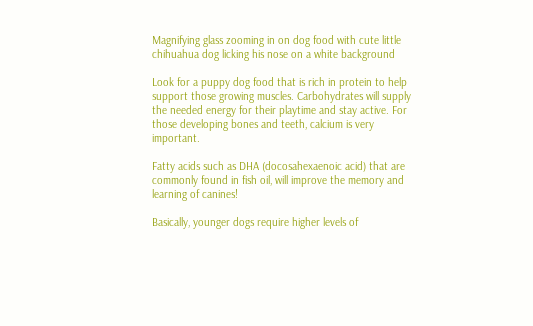Magnifying glass zooming in on dog food with cute little chihuahua dog licking his nose on a white background

Look for a puppy dog food that is rich in protein to help support those growing muscles. Carbohydrates will supply the needed energy for their playtime and stay active. For those developing bones and teeth, calcium is very important.

Fatty acids such as DHA (docosahexaenoic acid) that are commonly found in fish oil, will improve the memory and learning of canines!

Basically, younger dogs require higher levels of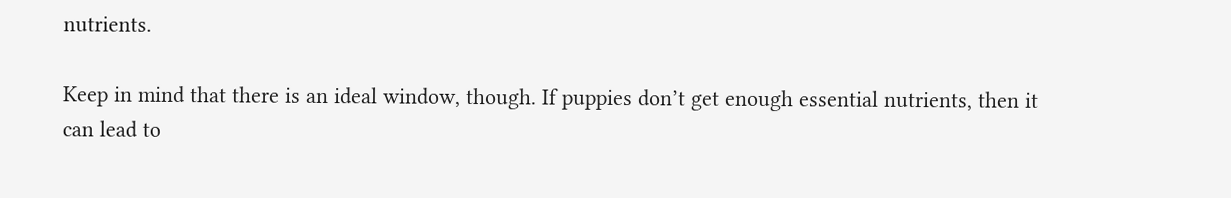nutrients.

Keep in mind that there is an ideal window, though. If puppies don’t get enough essential nutrients, then it can lead to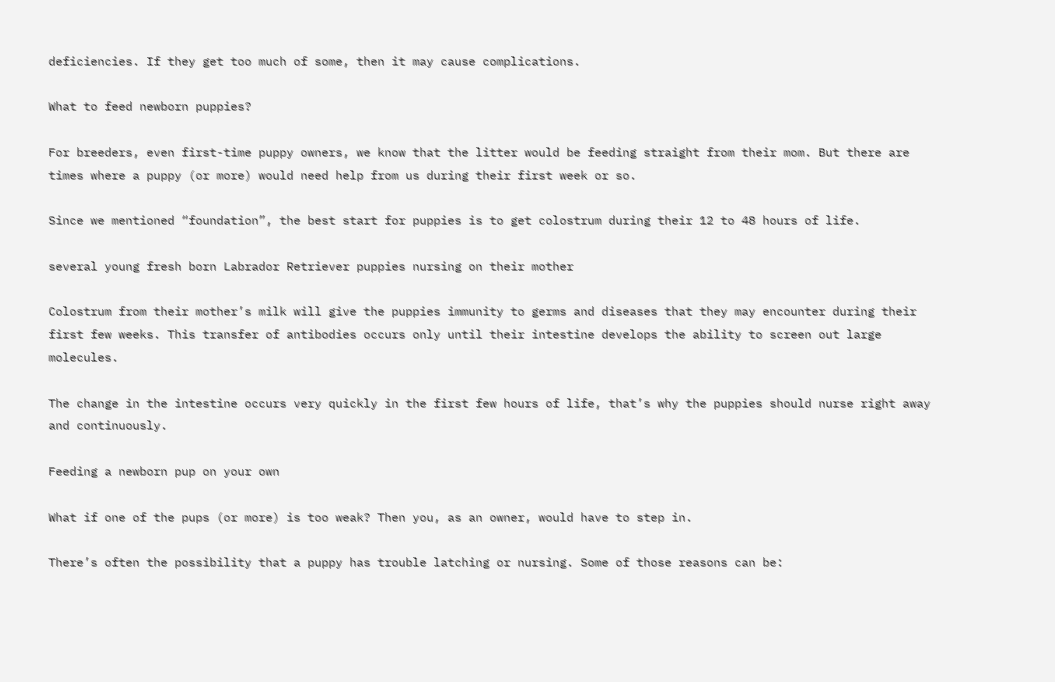deficiencies. If they get too much of some, then it may cause complications.

What to feed newborn puppies?

For breeders, even first-time puppy owners, we know that the litter would be feeding straight from their mom. But there are times where a puppy (or more) would need help from us during their first week or so.

Since we mentioned “foundation”, the best start for puppies is to get colostrum during their 12 to 48 hours of life.

several young fresh born Labrador Retriever puppies nursing on their mother

Colostrum from their mother’s milk will give the puppies immunity to germs and diseases that they may encounter during their first few weeks. This transfer of antibodies occurs only until their intestine develops the ability to screen out large molecules.

The change in the intestine occurs very quickly in the first few hours of life, that’s why the puppies should nurse right away and continuously.

Feeding a newborn pup on your own

What if one of the pups (or more) is too weak? Then you, as an owner, would have to step in.

There’s often the possibility that a puppy has trouble latching or nursing. Some of those reasons can be: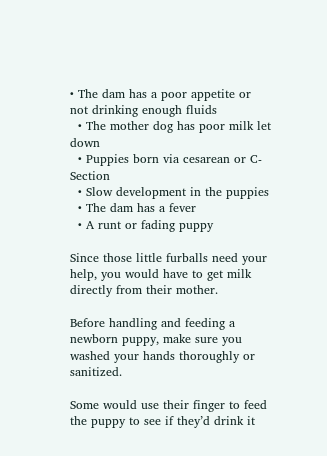• The dam has a poor appetite or not drinking enough fluids
  • The mother dog has poor milk let down
  • Puppies born via cesarean or C-Section
  • Slow development in the puppies
  • The dam has a fever
  • A runt or fading puppy

Since those little furballs need your help, you would have to get milk directly from their mother.

Before handling and feeding a newborn puppy, make sure you washed your hands thoroughly or sanitized.

Some would use their finger to feed the puppy to see if they’d drink it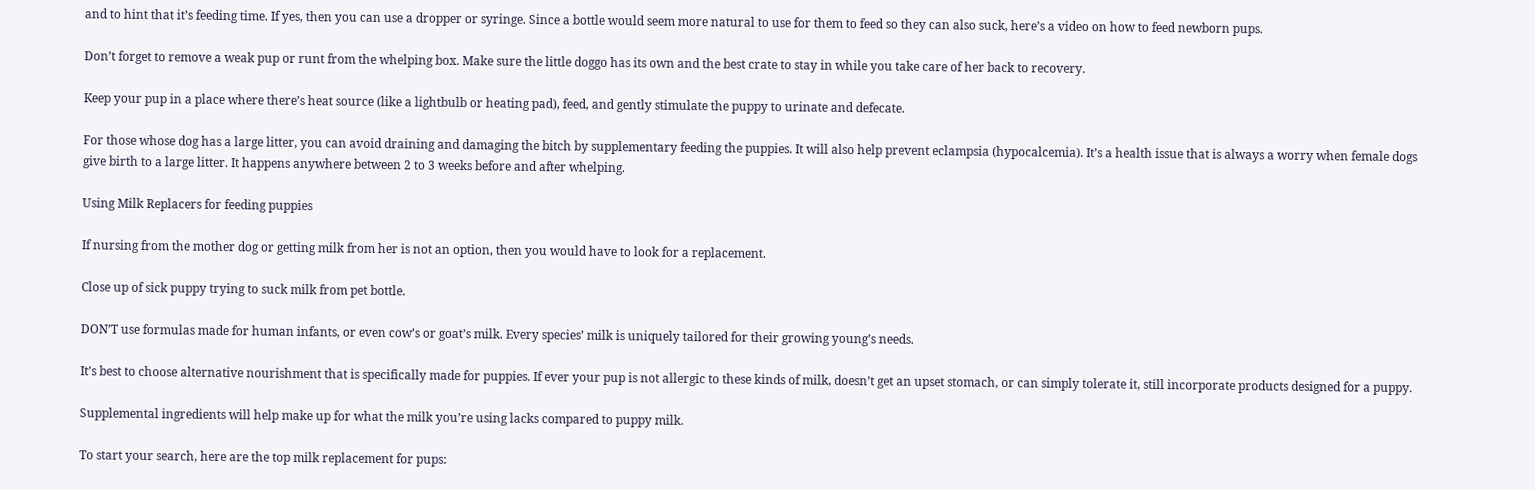and to hint that it’s feeding time. If yes, then you can use a dropper or syringe. Since a bottle would seem more natural to use for them to feed so they can also suck, here’s a video on how to feed newborn pups.

Don’t forget to remove a weak pup or runt from the whelping box. Make sure the little doggo has its own and the best crate to stay in while you take care of her back to recovery.

Keep your pup in a place where there’s heat source (like a lightbulb or heating pad), feed, and gently stimulate the puppy to urinate and defecate.

For those whose dog has a large litter, you can avoid draining and damaging the bitch by supplementary feeding the puppies. It will also help prevent eclampsia (hypocalcemia). It’s a health issue that is always a worry when female dogs give birth to a large litter. It happens anywhere between 2 to 3 weeks before and after whelping.

Using Milk Replacers for feeding puppies

If nursing from the mother dog or getting milk from her is not an option, then you would have to look for a replacement.

Close up of sick puppy trying to suck milk from pet bottle.

DON’T use formulas made for human infants, or even cow’s or goat’s milk. Every species’ milk is uniquely tailored for their growing young’s needs.

It’s best to choose alternative nourishment that is specifically made for puppies. If ever your pup is not allergic to these kinds of milk, doesn’t get an upset stomach, or can simply tolerate it, still incorporate products designed for a puppy.

Supplemental ingredients will help make up for what the milk you’re using lacks compared to puppy milk.

To start your search, here are the top milk replacement for pups: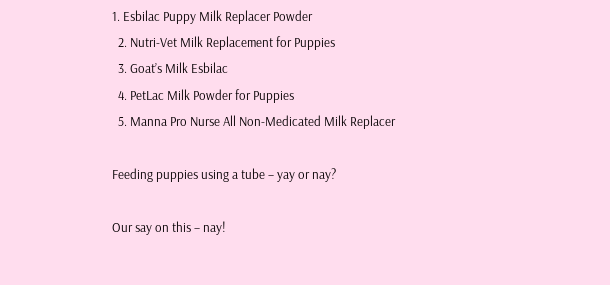1. Esbilac Puppy Milk Replacer Powder
  2. Nutri-Vet Milk Replacement for Puppies
  3. Goat’s Milk Esbilac
  4. PetLac Milk Powder for Puppies
  5. Manna Pro Nurse All Non-Medicated Milk Replacer

Feeding puppies using a tube – yay or nay?

Our say on this – nay!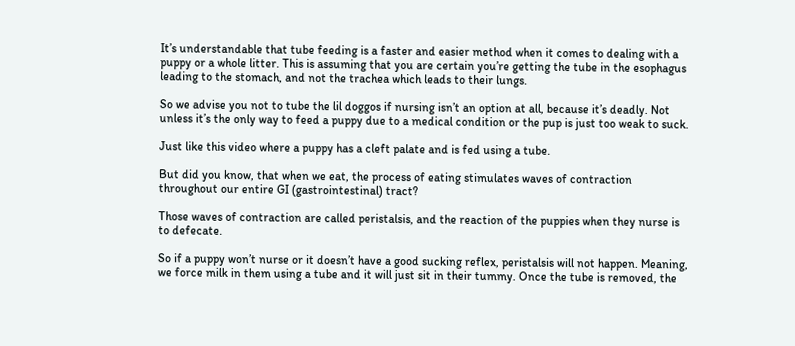It’s understandable that tube feeding is a faster and easier method when it comes to dealing with a puppy or a whole litter. This is assuming that you are certain you’re getting the tube in the esophagus leading to the stomach, and not the trachea which leads to their lungs.

So we advise you not to tube the lil doggos if nursing isn’t an option at all, because it’s deadly. Not unless it’s the only way to feed a puppy due to a medical condition or the pup is just too weak to suck.

Just like this video where a puppy has a cleft palate and is fed using a tube.

But did you know, that when we eat, the process of eating stimulates waves of contraction throughout our entire GI (gastrointestinal) tract?

Those waves of contraction are called peristalsis, and the reaction of the puppies when they nurse is to defecate.

So if a puppy won’t nurse or it doesn’t have a good sucking reflex, peristalsis will not happen. Meaning, we force milk in them using a tube and it will just sit in their tummy. Once the tube is removed, the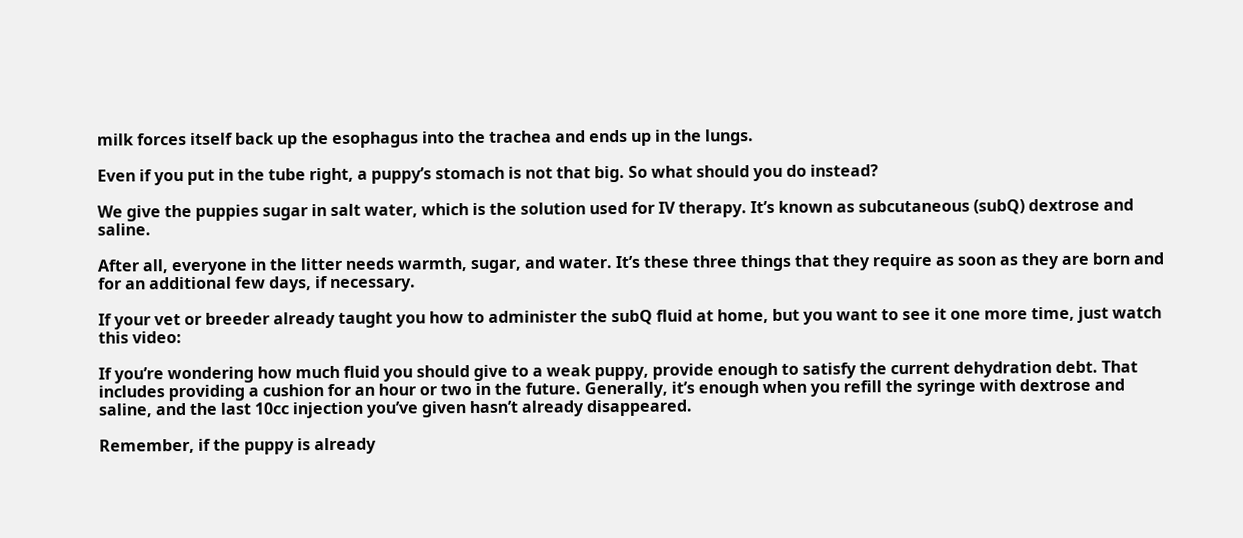milk forces itself back up the esophagus into the trachea and ends up in the lungs.

Even if you put in the tube right, a puppy’s stomach is not that big. So what should you do instead?

We give the puppies sugar in salt water, which is the solution used for IV therapy. It’s known as subcutaneous (subQ) dextrose and saline.

After all, everyone in the litter needs warmth, sugar, and water. It’s these three things that they require as soon as they are born and for an additional few days, if necessary.

If your vet or breeder already taught you how to administer the subQ fluid at home, but you want to see it one more time, just watch this video:

If you’re wondering how much fluid you should give to a weak puppy, provide enough to satisfy the current dehydration debt. That includes providing a cushion for an hour or two in the future. Generally, it’s enough when you refill the syringe with dextrose and saline, and the last 10cc injection you’ve given hasn’t already disappeared.

Remember, if the puppy is already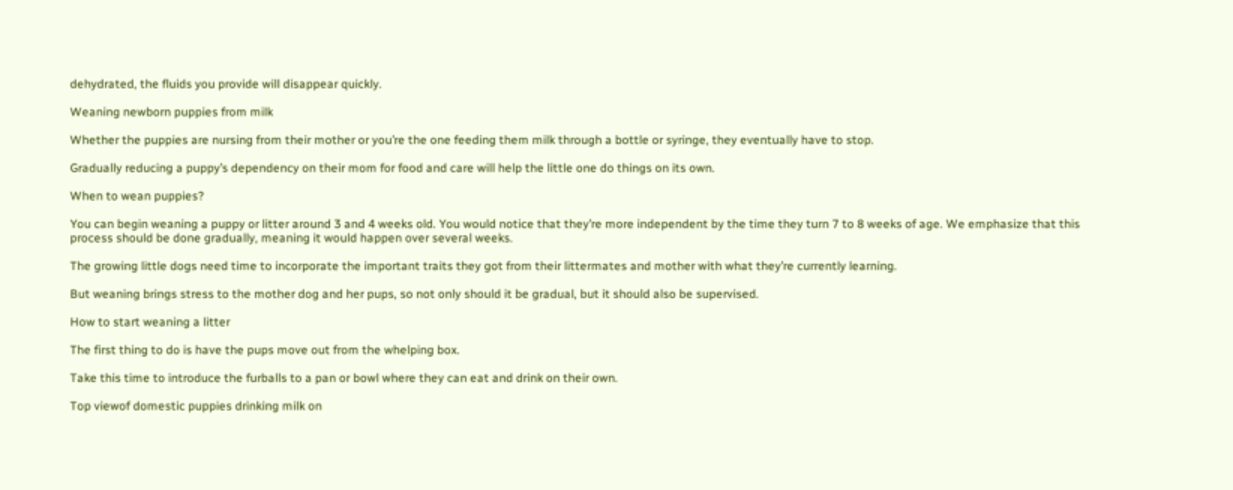dehydrated, the fluids you provide will disappear quickly.

Weaning newborn puppies from milk

Whether the puppies are nursing from their mother or you’re the one feeding them milk through a bottle or syringe, they eventually have to stop.

Gradually reducing a puppy’s dependency on their mom for food and care will help the little one do things on its own.

When to wean puppies?

You can begin weaning a puppy or litter around 3 and 4 weeks old. You would notice that they’re more independent by the time they turn 7 to 8 weeks of age. We emphasize that this process should be done gradually, meaning it would happen over several weeks.

The growing little dogs need time to incorporate the important traits they got from their littermates and mother with what they’re currently learning.

But weaning brings stress to the mother dog and her pups, so not only should it be gradual, but it should also be supervised.

How to start weaning a litter

The first thing to do is have the pups move out from the whelping box.

Take this time to introduce the furballs to a pan or bowl where they can eat and drink on their own.

Top viewof domestic puppies drinking milk on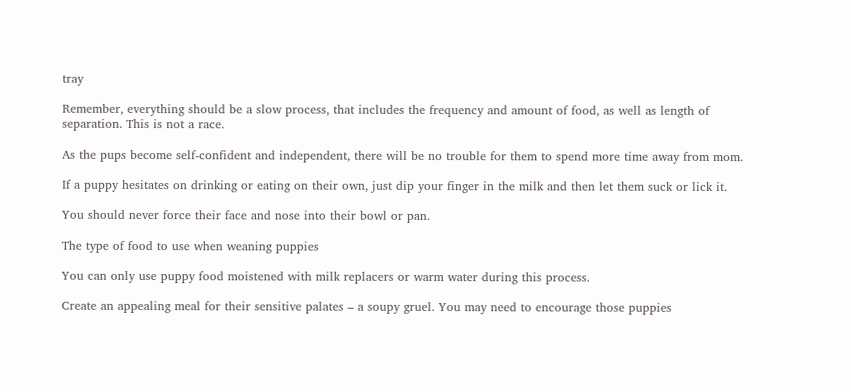tray

Remember, everything should be a slow process, that includes the frequency and amount of food, as well as length of separation. This is not a race.

As the pups become self-confident and independent, there will be no trouble for them to spend more time away from mom.

If a puppy hesitates on drinking or eating on their own, just dip your finger in the milk and then let them suck or lick it.

You should never force their face and nose into their bowl or pan.

The type of food to use when weaning puppies

You can only use puppy food moistened with milk replacers or warm water during this process.

Create an appealing meal for their sensitive palates – a soupy gruel. You may need to encourage those puppies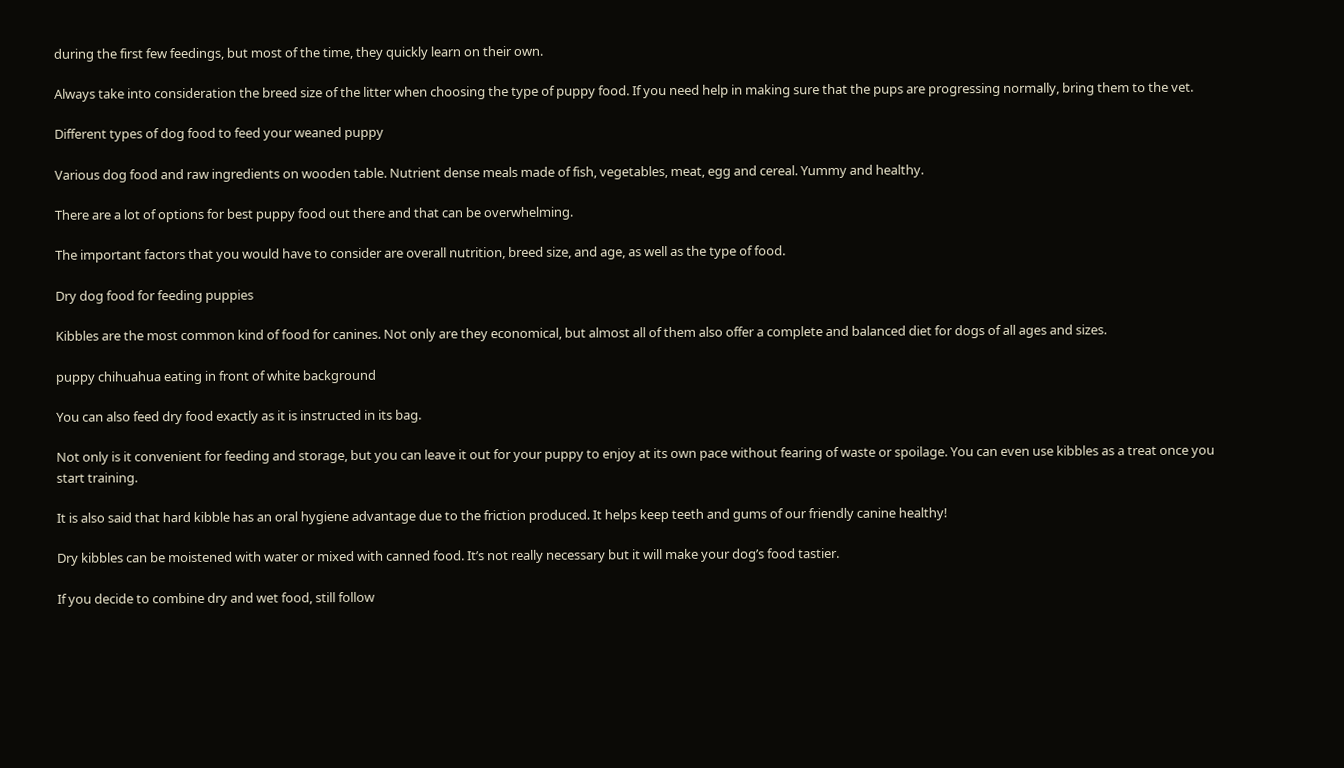during the first few feedings, but most of the time, they quickly learn on their own.

Always take into consideration the breed size of the litter when choosing the type of puppy food. If you need help in making sure that the pups are progressing normally, bring them to the vet.

Different types of dog food to feed your weaned puppy

Various dog food and raw ingredients on wooden table. Nutrient dense meals made of fish, vegetables, meat, egg and cereal. Yummy and healthy.

There are a lot of options for best puppy food out there and that can be overwhelming.

The important factors that you would have to consider are overall nutrition, breed size, and age, as well as the type of food.

Dry dog food for feeding puppies

Kibbles are the most common kind of food for canines. Not only are they economical, but almost all of them also offer a complete and balanced diet for dogs of all ages and sizes.

puppy chihuahua eating in front of white background

You can also feed dry food exactly as it is instructed in its bag.

Not only is it convenient for feeding and storage, but you can leave it out for your puppy to enjoy at its own pace without fearing of waste or spoilage. You can even use kibbles as a treat once you start training.

It is also said that hard kibble has an oral hygiene advantage due to the friction produced. It helps keep teeth and gums of our friendly canine healthy!

Dry kibbles can be moistened with water or mixed with canned food. It’s not really necessary but it will make your dog’s food tastier.

If you decide to combine dry and wet food, still follow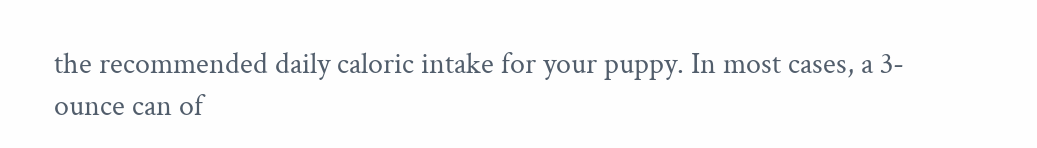the recommended daily caloric intake for your puppy. In most cases, a 3-ounce can of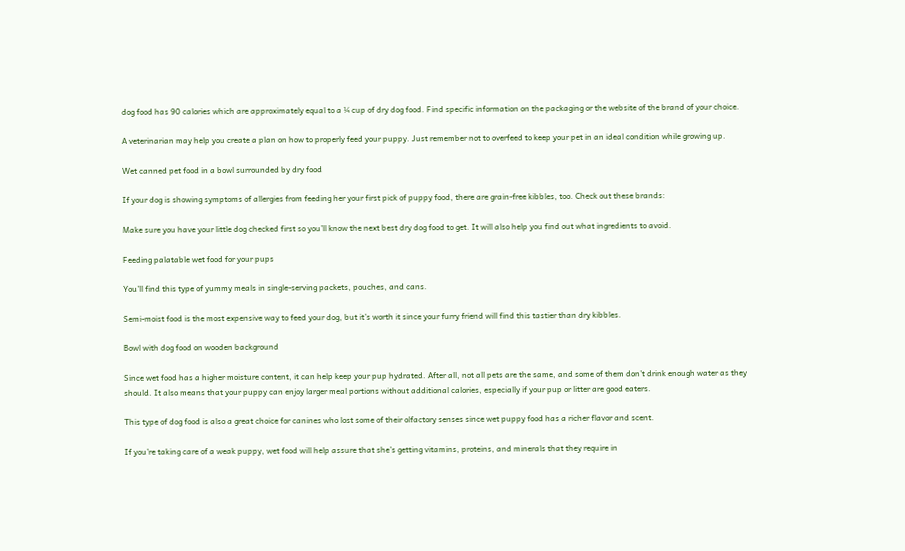dog food has 90 calories which are approximately equal to a ¼ cup of dry dog food. Find specific information on the packaging or the website of the brand of your choice.

A veterinarian may help you create a plan on how to properly feed your puppy. Just remember not to overfeed to keep your pet in an ideal condition while growing up.

Wet canned pet food in a bowl surrounded by dry food

If your dog is showing symptoms of allergies from feeding her your first pick of puppy food, there are grain-free kibbles, too. Check out these brands:

Make sure you have your little dog checked first so you’ll know the next best dry dog food to get. It will also help you find out what ingredients to avoid.

Feeding palatable wet food for your pups

You’ll find this type of yummy meals in single-serving packets, pouches, and cans.

Semi-moist food is the most expensive way to feed your dog, but it’s worth it since your furry friend will find this tastier than dry kibbles.

Bowl with dog food on wooden background

Since wet food has a higher moisture content, it can help keep your pup hydrated. After all, not all pets are the same, and some of them don’t drink enough water as they should. It also means that your puppy can enjoy larger meal portions without additional calories, especially if your pup or litter are good eaters.

This type of dog food is also a great choice for canines who lost some of their olfactory senses since wet puppy food has a richer flavor and scent.

If you’re taking care of a weak puppy, wet food will help assure that she’s getting vitamins, proteins, and minerals that they require in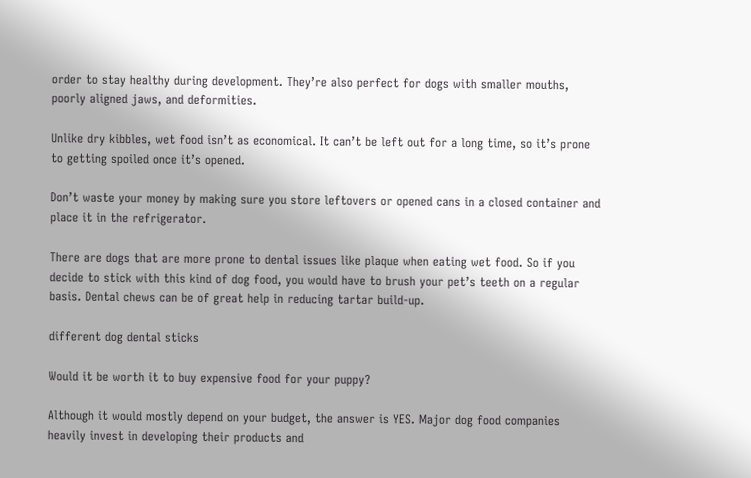order to stay healthy during development. They’re also perfect for dogs with smaller mouths, poorly aligned jaws, and deformities.

Unlike dry kibbles, wet food isn’t as economical. It can’t be left out for a long time, so it’s prone to getting spoiled once it’s opened.

Don’t waste your money by making sure you store leftovers or opened cans in a closed container and place it in the refrigerator.

There are dogs that are more prone to dental issues like plaque when eating wet food. So if you decide to stick with this kind of dog food, you would have to brush your pet’s teeth on a regular basis. Dental chews can be of great help in reducing tartar build-up.

different dog dental sticks

Would it be worth it to buy expensive food for your puppy?

Although it would mostly depend on your budget, the answer is YES. Major dog food companies heavily invest in developing their products and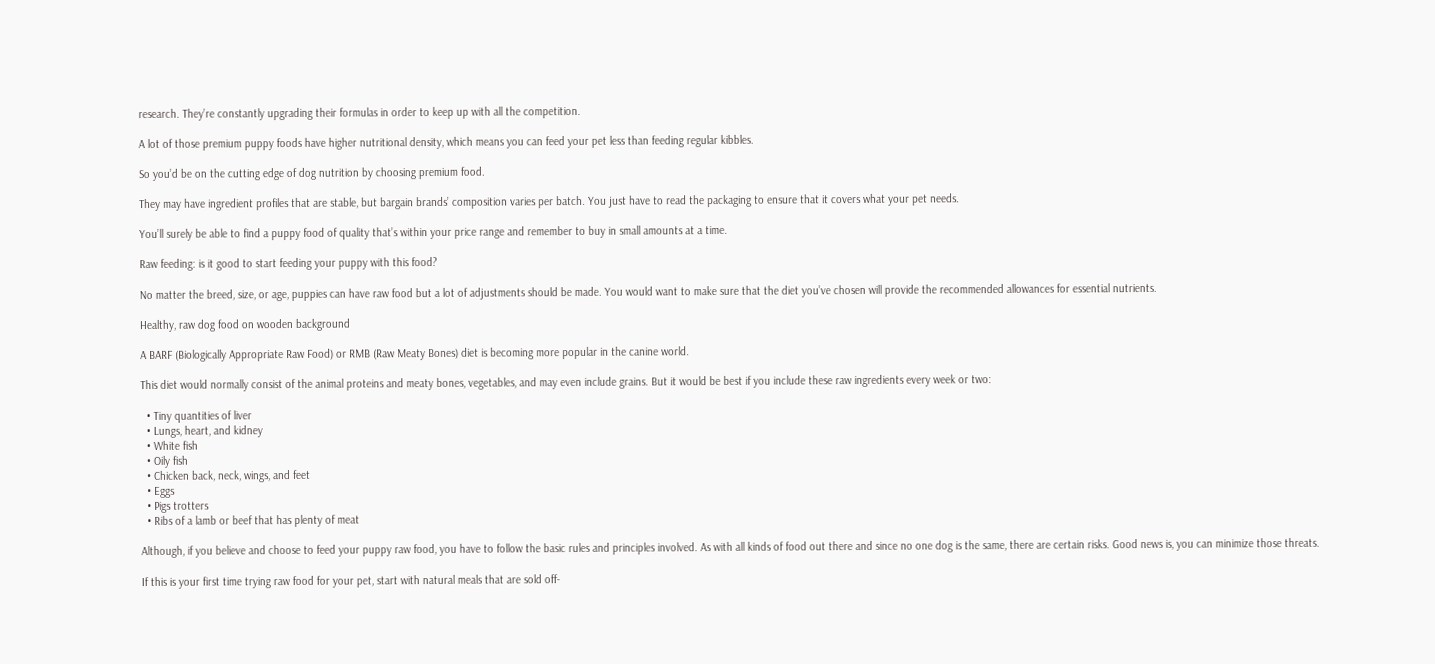research. They’re constantly upgrading their formulas in order to keep up with all the competition.

A lot of those premium puppy foods have higher nutritional density, which means you can feed your pet less than feeding regular kibbles.

So you’d be on the cutting edge of dog nutrition by choosing premium food.

They may have ingredient profiles that are stable, but bargain brands’ composition varies per batch. You just have to read the packaging to ensure that it covers what your pet needs.

You’ll surely be able to find a puppy food of quality that’s within your price range and remember to buy in small amounts at a time.

Raw feeding: is it good to start feeding your puppy with this food?

No matter the breed, size, or age, puppies can have raw food but a lot of adjustments should be made. You would want to make sure that the diet you’ve chosen will provide the recommended allowances for essential nutrients.

Healthy, raw dog food on wooden background

A BARF (Biologically Appropriate Raw Food) or RMB (Raw Meaty Bones) diet is becoming more popular in the canine world.

This diet would normally consist of the animal proteins and meaty bones, vegetables, and may even include grains. But it would be best if you include these raw ingredients every week or two:

  • Tiny quantities of liver
  • Lungs, heart, and kidney
  • White fish
  • Oily fish
  • Chicken back, neck, wings, and feet
  • Eggs
  • Pigs trotters
  • Ribs of a lamb or beef that has plenty of meat

Although, if you believe and choose to feed your puppy raw food, you have to follow the basic rules and principles involved. As with all kinds of food out there and since no one dog is the same, there are certain risks. Good news is, you can minimize those threats.

If this is your first time trying raw food for your pet, start with natural meals that are sold off-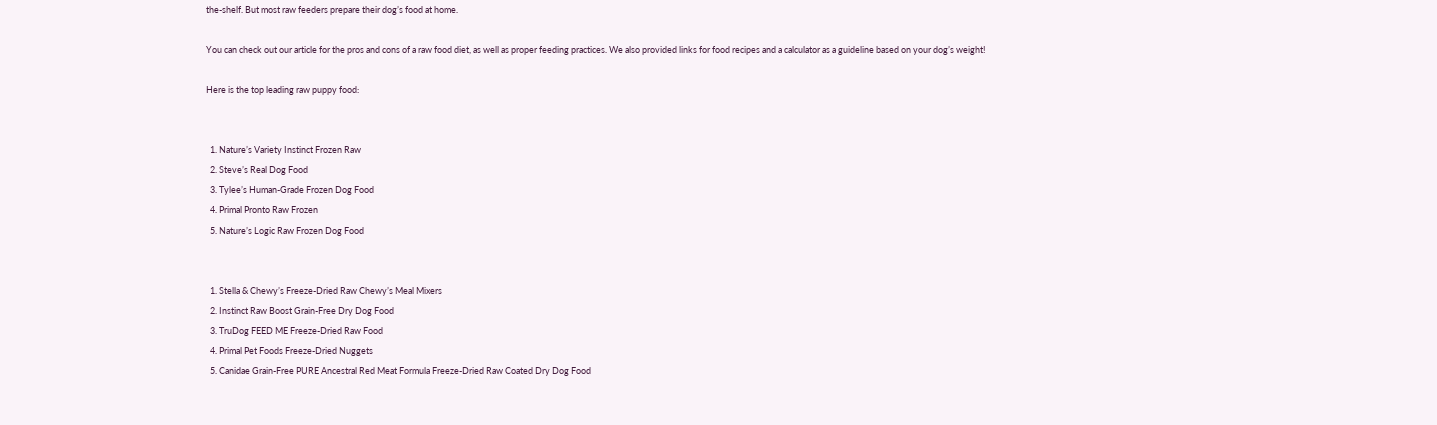the-shelf. But most raw feeders prepare their dog’s food at home.

You can check out our article for the pros and cons of a raw food diet, as well as proper feeding practices. We also provided links for food recipes and a calculator as a guideline based on your dog’s weight!

Here is the top leading raw puppy food:


  1. Nature’s Variety Instinct Frozen Raw
  2. Steve’s Real Dog Food
  3. Tylee’s Human-Grade Frozen Dog Food
  4. Primal Pronto Raw Frozen
  5. Nature’s Logic Raw Frozen Dog Food


  1. Stella & Chewy’s Freeze-Dried Raw Chewy’s Meal Mixers
  2. Instinct Raw Boost Grain-Free Dry Dog Food
  3. TruDog FEED ME Freeze-Dried Raw Food
  4. Primal Pet Foods Freeze-Dried Nuggets
  5. Canidae Grain-Free PURE Ancestral Red Meat Formula Freeze-Dried Raw Coated Dry Dog Food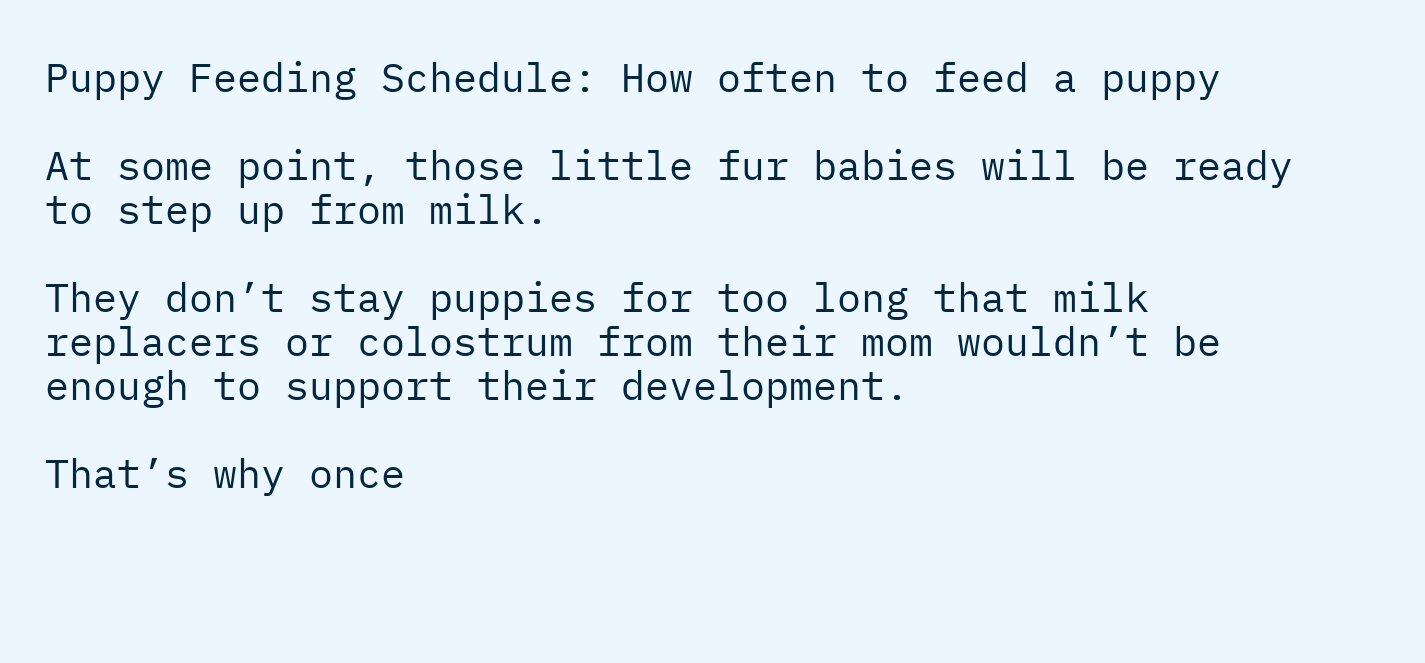Puppy Feeding Schedule: How often to feed a puppy

At some point, those little fur babies will be ready to step up from milk.

They don’t stay puppies for too long that milk replacers or colostrum from their mom wouldn’t be enough to support their development.

That’s why once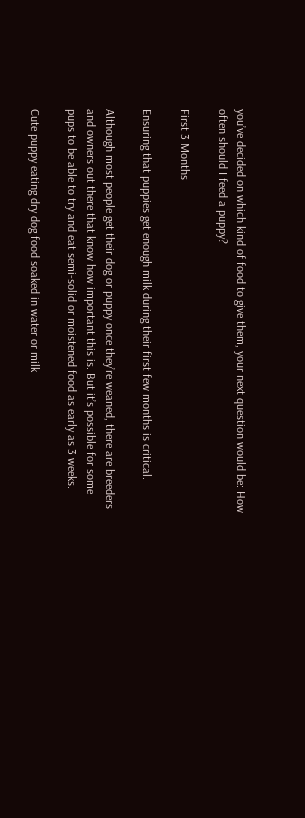you’ve decided on which kind of food to give them, your next question would be: How often should I feed a puppy?

First 3 Months

Ensuring that puppies get enough milk during their first few months is critical.

Although most people get their dog or puppy once they’re weaned, there are breeders and owners out there that know how important this is. But it’s possible for some pups to be able to try and eat semi-solid or moistened food as early as 3 weeks.

Cute puppy eating dry dog food soaked in water or milk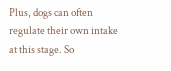Plus, dogs can often regulate their own intake at this stage. So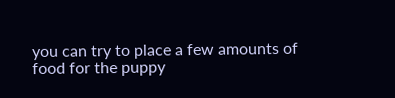you can try to place a few amounts of food for the puppy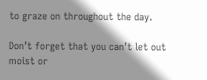to graze on throughout the day.

Don’t forget that you can’t let out moist or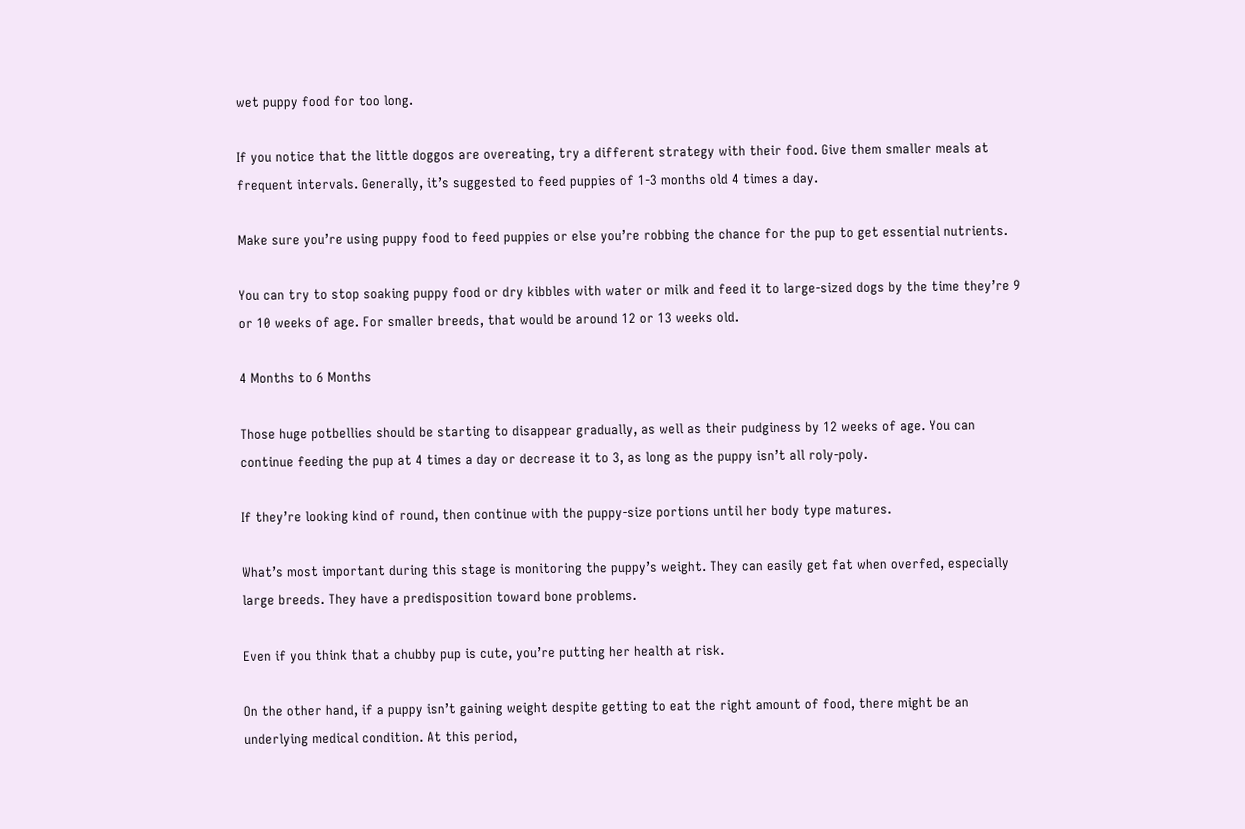wet puppy food for too long.

If you notice that the little doggos are overeating, try a different strategy with their food. Give them smaller meals at frequent intervals. Generally, it’s suggested to feed puppies of 1-3 months old 4 times a day.

Make sure you’re using puppy food to feed puppies or else you’re robbing the chance for the pup to get essential nutrients.

You can try to stop soaking puppy food or dry kibbles with water or milk and feed it to large-sized dogs by the time they’re 9 or 10 weeks of age. For smaller breeds, that would be around 12 or 13 weeks old.

4 Months to 6 Months

Those huge potbellies should be starting to disappear gradually, as well as their pudginess by 12 weeks of age. You can continue feeding the pup at 4 times a day or decrease it to 3, as long as the puppy isn’t all roly-poly.

If they’re looking kind of round, then continue with the puppy-size portions until her body type matures.

What’s most important during this stage is monitoring the puppy’s weight. They can easily get fat when overfed, especially large breeds. They have a predisposition toward bone problems.

Even if you think that a chubby pup is cute, you’re putting her health at risk.

On the other hand, if a puppy isn’t gaining weight despite getting to eat the right amount of food, there might be an underlying medical condition. At this period,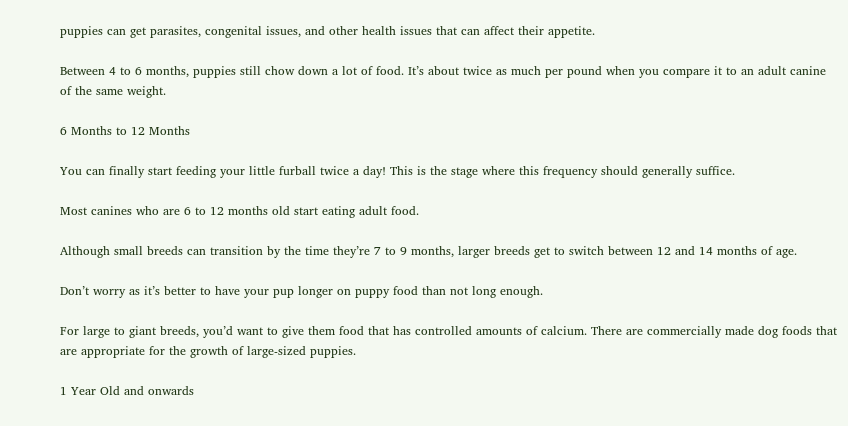puppies can get parasites, congenital issues, and other health issues that can affect their appetite.

Between 4 to 6 months, puppies still chow down a lot of food. It’s about twice as much per pound when you compare it to an adult canine of the same weight.

6 Months to 12 Months

You can finally start feeding your little furball twice a day! This is the stage where this frequency should generally suffice.

Most canines who are 6 to 12 months old start eating adult food.

Although small breeds can transition by the time they’re 7 to 9 months, larger breeds get to switch between 12 and 14 months of age.

Don’t worry as it’s better to have your pup longer on puppy food than not long enough.

For large to giant breeds, you’d want to give them food that has controlled amounts of calcium. There are commercially made dog foods that are appropriate for the growth of large-sized puppies.

1 Year Old and onwards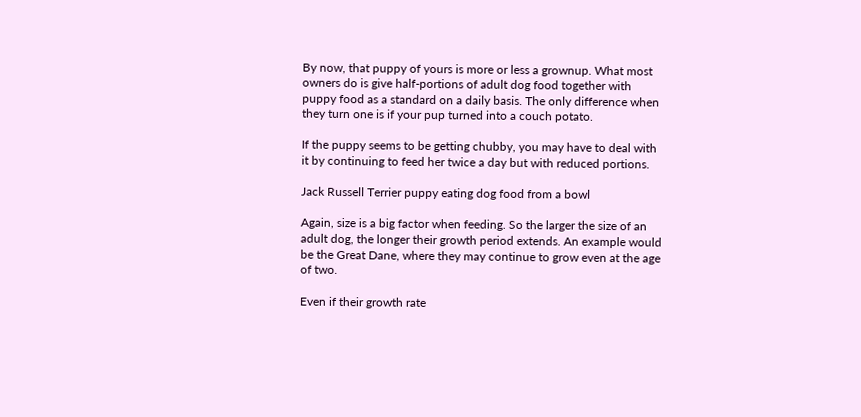By now, that puppy of yours is more or less a grownup. What most owners do is give half-portions of adult dog food together with puppy food as a standard on a daily basis. The only difference when they turn one is if your pup turned into a couch potato.

If the puppy seems to be getting chubby, you may have to deal with it by continuing to feed her twice a day but with reduced portions.

Jack Russell Terrier puppy eating dog food from a bowl

Again, size is a big factor when feeding. So the larger the size of an adult dog, the longer their growth period extends. An example would be the Great Dane, where they may continue to grow even at the age of two.

Even if their growth rate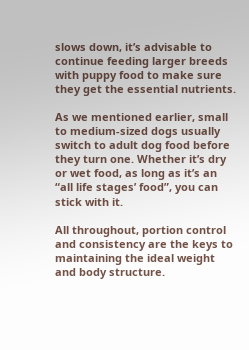slows down, it’s advisable to continue feeding larger breeds with puppy food to make sure they get the essential nutrients.

As we mentioned earlier, small to medium-sized dogs usually switch to adult dog food before they turn one. Whether it’s dry or wet food, as long as it’s an “all life stages’ food”, you can stick with it.

All throughout, portion control and consistency are the keys to maintaining the ideal weight and body structure.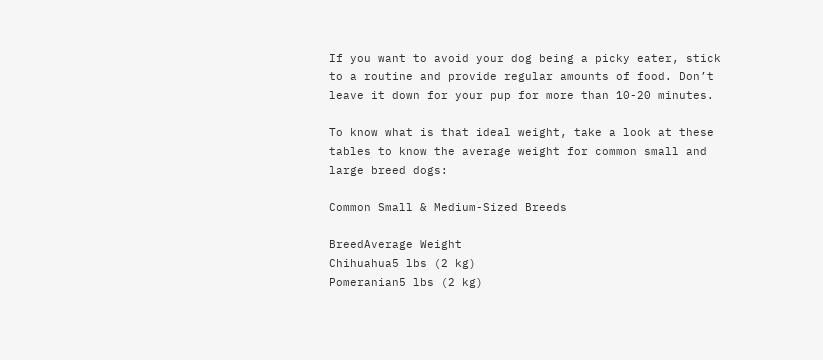If you want to avoid your dog being a picky eater, stick to a routine and provide regular amounts of food. Don’t leave it down for your pup for more than 10-20 minutes.

To know what is that ideal weight, take a look at these tables to know the average weight for common small and large breed dogs:

Common Small & Medium-Sized Breeds

BreedAverage Weight
Chihuahua5 lbs (2 kg)
Pomeranian5 lbs (2 kg)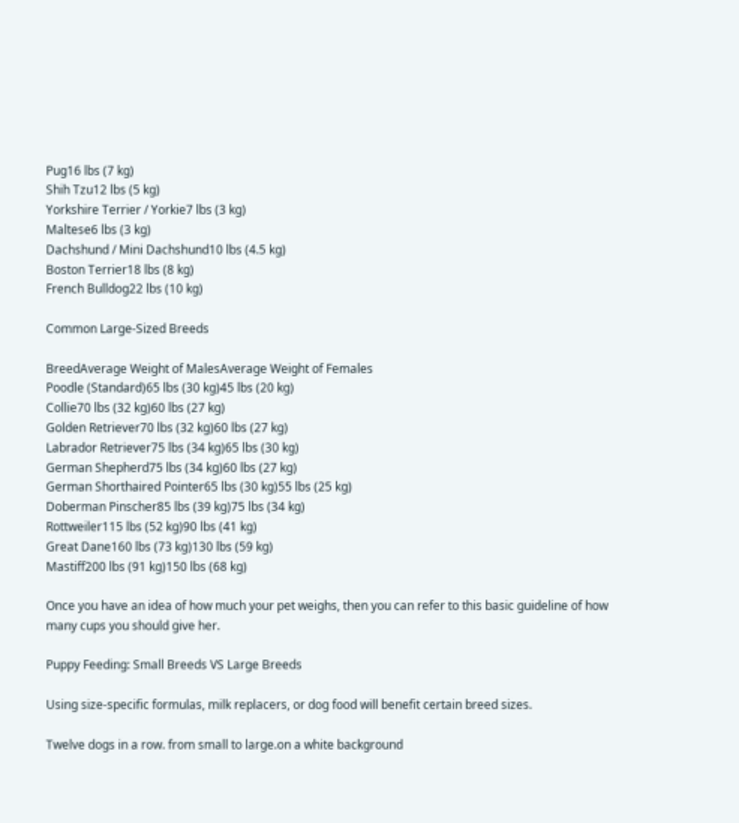Pug16 lbs (7 kg)
Shih Tzu12 lbs (5 kg)
Yorkshire Terrier / Yorkie7 lbs (3 kg)
Maltese6 lbs (3 kg)
Dachshund / Mini Dachshund10 lbs (4.5 kg)
Boston Terrier18 lbs (8 kg)
French Bulldog22 lbs (10 kg)

Common Large-Sized Breeds

BreedAverage Weight of MalesAverage Weight of Females
Poodle (Standard)65 lbs (30 kg)45 lbs (20 kg)
Collie70 lbs (32 kg)60 lbs (27 kg)
Golden Retriever70 lbs (32 kg)60 lbs (27 kg)
Labrador Retriever75 lbs (34 kg)65 lbs (30 kg)
German Shepherd75 lbs (34 kg)60 lbs (27 kg)
German Shorthaired Pointer65 lbs (30 kg)55 lbs (25 kg)
Doberman Pinscher85 lbs (39 kg)75 lbs (34 kg)
Rottweiler115 lbs (52 kg)90 lbs (41 kg)
Great Dane160 lbs (73 kg)130 lbs (59 kg)
Mastiff200 lbs (91 kg)150 lbs (68 kg)

Once you have an idea of how much your pet weighs, then you can refer to this basic guideline of how many cups you should give her.

Puppy Feeding: Small Breeds VS Large Breeds

Using size-specific formulas, milk replacers, or dog food will benefit certain breed sizes.

Twelve dogs in a row. from small to large.on a white background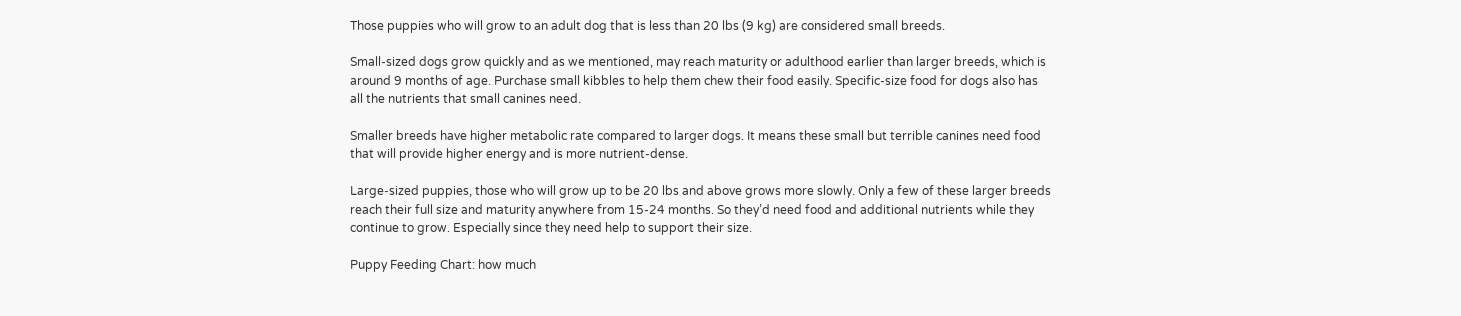Those puppies who will grow to an adult dog that is less than 20 lbs (9 kg) are considered small breeds.

Small-sized dogs grow quickly and as we mentioned, may reach maturity or adulthood earlier than larger breeds, which is around 9 months of age. Purchase small kibbles to help them chew their food easily. Specific-size food for dogs also has all the nutrients that small canines need.

Smaller breeds have higher metabolic rate compared to larger dogs. It means these small but terrible canines need food that will provide higher energy and is more nutrient-dense.

Large-sized puppies, those who will grow up to be 20 lbs and above grows more slowly. Only a few of these larger breeds reach their full size and maturity anywhere from 15-24 months. So they’d need food and additional nutrients while they continue to grow. Especially since they need help to support their size.

Puppy Feeding Chart: how much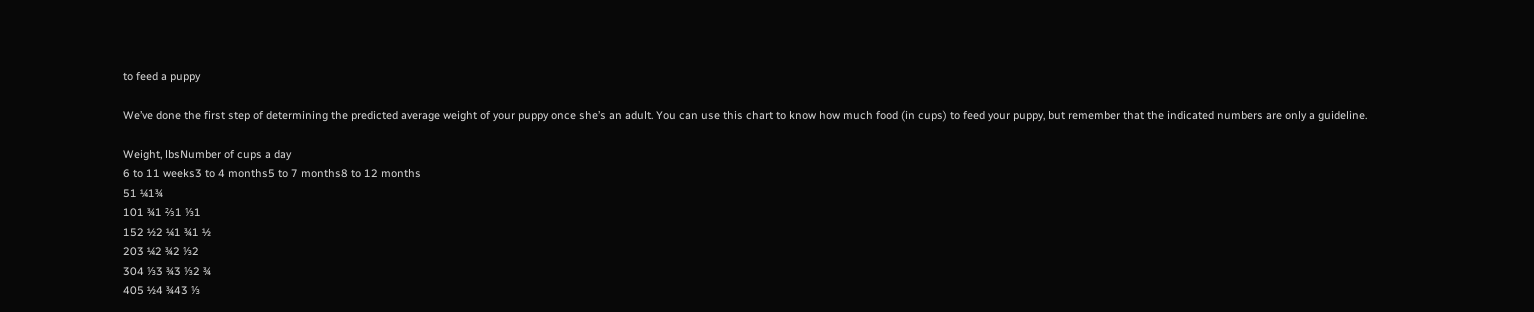to feed a puppy

We’ve done the first step of determining the predicted average weight of your puppy once she’s an adult. You can use this chart to know how much food (in cups) to feed your puppy, but remember that the indicated numbers are only a guideline.

Weight, lbsNumber of cups a day
6 to 11 weeks3 to 4 months5 to 7 months8 to 12 months
51 ¼1¾
101 ¾1 ⅔1 ⅓1
152 ½2 ¼1 ¾1 ½
203 ¼2 ¾2 ⅓2
304 ⅓3 ¾3 ⅓2 ¾
405 ½4 ¾43 ⅓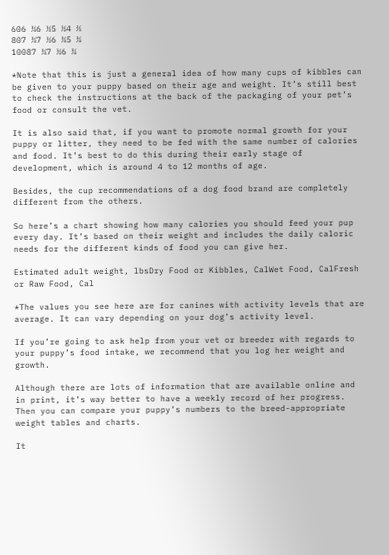606 ¾6 ½5 ½4 ⅔
807 ¾7 ½6 ¾5 ¾
10087 ¾7 ½6 ¾

*Note that this is just a general idea of how many cups of kibbles can be given to your puppy based on their age and weight. It’s still best to check the instructions at the back of the packaging of your pet’s food or consult the vet.

It is also said that, if you want to promote normal growth for your puppy or litter, they need to be fed with the same number of calories and food. It’s best to do this during their early stage of development, which is around 4 to 12 months of age.

Besides, the cup recommendations of a dog food brand are completely different from the others.

So here’s a chart showing how many calories you should feed your pup every day. It’s based on their weight and includes the daily caloric needs for the different kinds of food you can give her.

Estimated adult weight, lbsDry Food or Kibbles, CalWet Food, CalFresh or Raw Food, Cal

*The values you see here are for canines with activity levels that are average. It can vary depending on your dog’s activity level.

If you’re going to ask help from your vet or breeder with regards to your puppy’s food intake, we recommend that you log her weight and growth.

Although there are lots of information that are available online and in print, it’s way better to have a weekly record of her progress. Then you can compare your puppy’s numbers to the breed-appropriate weight tables and charts.

It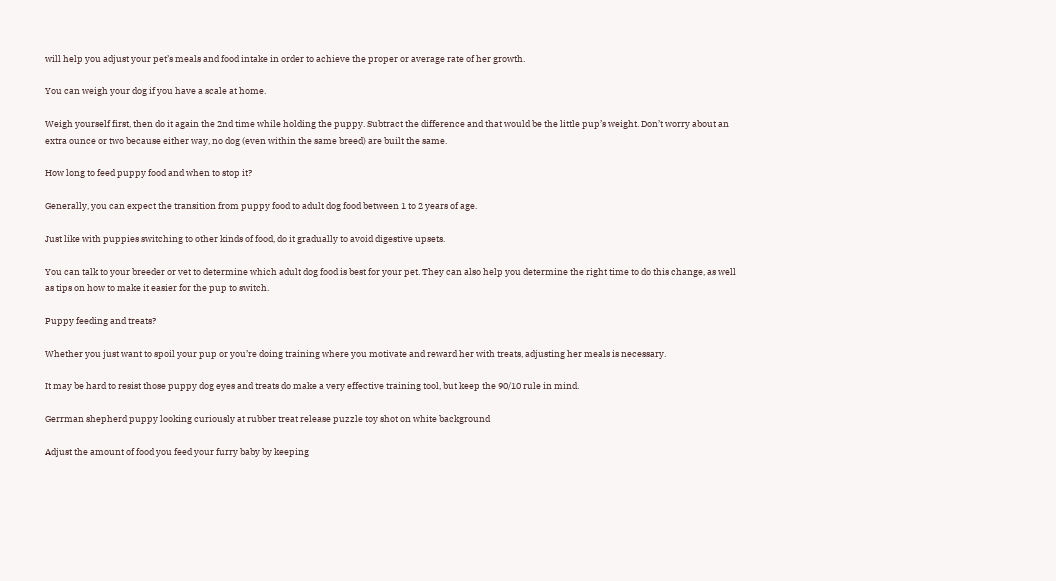will help you adjust your pet’s meals and food intake in order to achieve the proper or average rate of her growth.

You can weigh your dog if you have a scale at home.

Weigh yourself first, then do it again the 2nd time while holding the puppy. Subtract the difference and that would be the little pup’s weight. Don’t worry about an extra ounce or two because either way, no dog (even within the same breed) are built the same.

How long to feed puppy food and when to stop it?

Generally, you can expect the transition from puppy food to adult dog food between 1 to 2 years of age.

Just like with puppies switching to other kinds of food, do it gradually to avoid digestive upsets.

You can talk to your breeder or vet to determine which adult dog food is best for your pet. They can also help you determine the right time to do this change, as well as tips on how to make it easier for the pup to switch.

Puppy feeding and treats?

Whether you just want to spoil your pup or you’re doing training where you motivate and reward her with treats, adjusting her meals is necessary.

It may be hard to resist those puppy dog eyes and treats do make a very effective training tool, but keep the 90/10 rule in mind.

Gerrman shepherd puppy looking curiously at rubber treat release puzzle toy shot on white background

Adjust the amount of food you feed your furry baby by keeping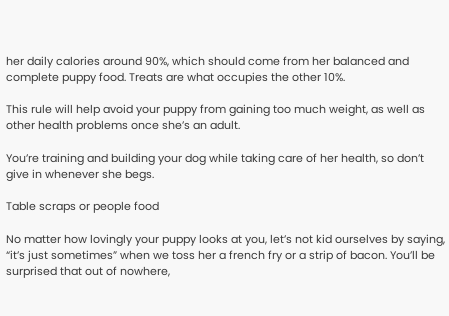her daily calories around 90%, which should come from her balanced and complete puppy food. Treats are what occupies the other 10%.

This rule will help avoid your puppy from gaining too much weight, as well as other health problems once she’s an adult.

You’re training and building your dog while taking care of her health, so don’t give in whenever she begs.

Table scraps or people food

No matter how lovingly your puppy looks at you, let’s not kid ourselves by saying, “it’s just sometimes” when we toss her a french fry or a strip of bacon. You’ll be surprised that out of nowhere,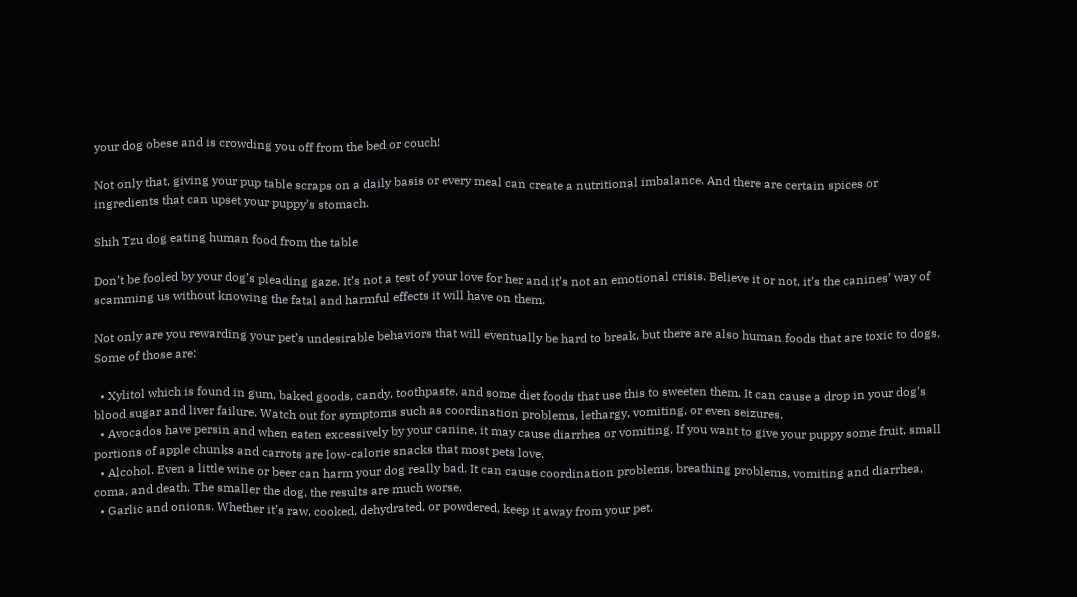your dog obese and is crowding you off from the bed or couch!

Not only that, giving your pup table scraps on a daily basis or every meal can create a nutritional imbalance. And there are certain spices or ingredients that can upset your puppy’s stomach.

Shih Tzu dog eating human food from the table

Don’t be fooled by your dog’s pleading gaze. It’s not a test of your love for her and it’s not an emotional crisis. Believe it or not, it’s the canines’ way of scamming us without knowing the fatal and harmful effects it will have on them.

Not only are you rewarding your pet’s undesirable behaviors that will eventually be hard to break, but there are also human foods that are toxic to dogs. Some of those are:

  • Xylitol which is found in gum, baked goods, candy, toothpaste, and some diet foods that use this to sweeten them. It can cause a drop in your dog’s blood sugar and liver failure. Watch out for symptoms such as coordination problems, lethargy, vomiting, or even seizures.
  • Avocados have persin and when eaten excessively by your canine, it may cause diarrhea or vomiting. If you want to give your puppy some fruit, small portions of apple chunks and carrots are low-calorie snacks that most pets love.
  • Alcohol. Even a little wine or beer can harm your dog really bad. It can cause coordination problems, breathing problems, vomiting and diarrhea, coma, and death. The smaller the dog, the results are much worse.
  • Garlic and onions. Whether it’s raw, cooked, dehydrated, or powdered, keep it away from your pet.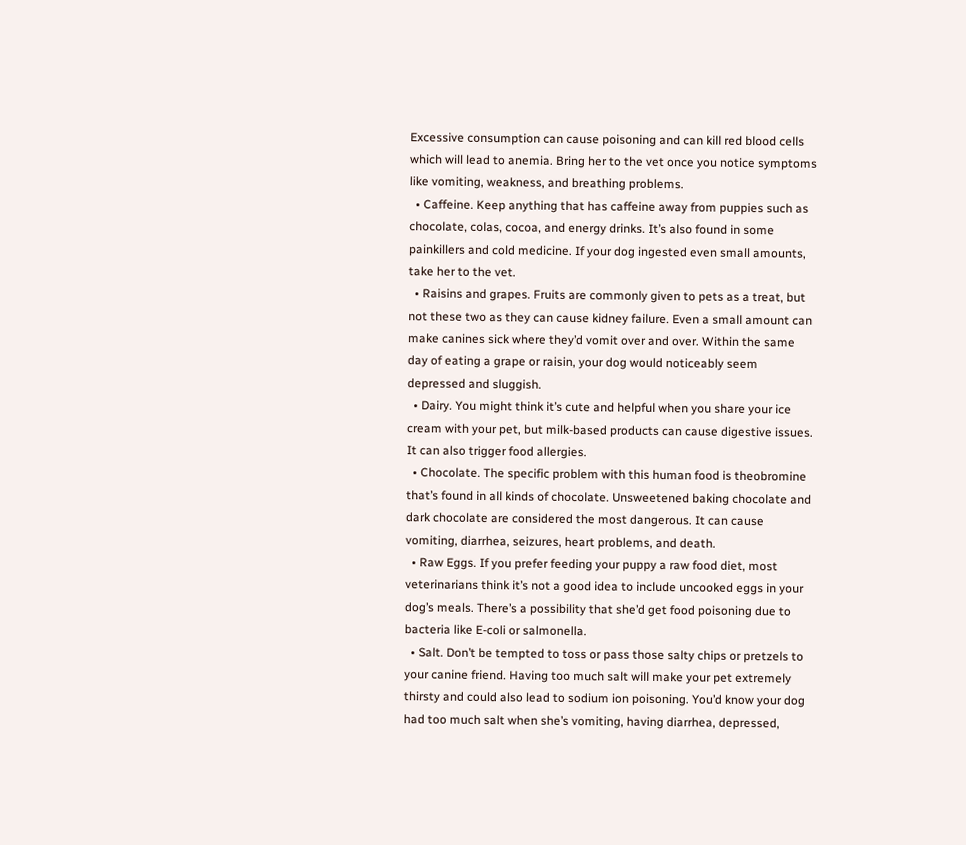Excessive consumption can cause poisoning and can kill red blood cells which will lead to anemia. Bring her to the vet once you notice symptoms like vomiting, weakness, and breathing problems.
  • Caffeine. Keep anything that has caffeine away from puppies such as chocolate, colas, cocoa, and energy drinks. It’s also found in some painkillers and cold medicine. If your dog ingested even small amounts, take her to the vet.
  • Raisins and grapes. Fruits are commonly given to pets as a treat, but not these two as they can cause kidney failure. Even a small amount can make canines sick where they’d vomit over and over. Within the same day of eating a grape or raisin, your dog would noticeably seem depressed and sluggish.
  • Dairy. You might think it’s cute and helpful when you share your ice cream with your pet, but milk-based products can cause digestive issues. It can also trigger food allergies.
  • Chocolate. The specific problem with this human food is theobromine that’s found in all kinds of chocolate. Unsweetened baking chocolate and dark chocolate are considered the most dangerous. It can cause vomiting, diarrhea, seizures, heart problems, and death.
  • Raw Eggs. If you prefer feeding your puppy a raw food diet, most veterinarians think it’s not a good idea to include uncooked eggs in your dog’s meals. There’s a possibility that she’d get food poisoning due to bacteria like E-coli or salmonella.
  • Salt. Don’t be tempted to toss or pass those salty chips or pretzels to your canine friend. Having too much salt will make your pet extremely thirsty and could also lead to sodium ion poisoning. You’d know your dog had too much salt when she’s vomiting, having diarrhea, depressed,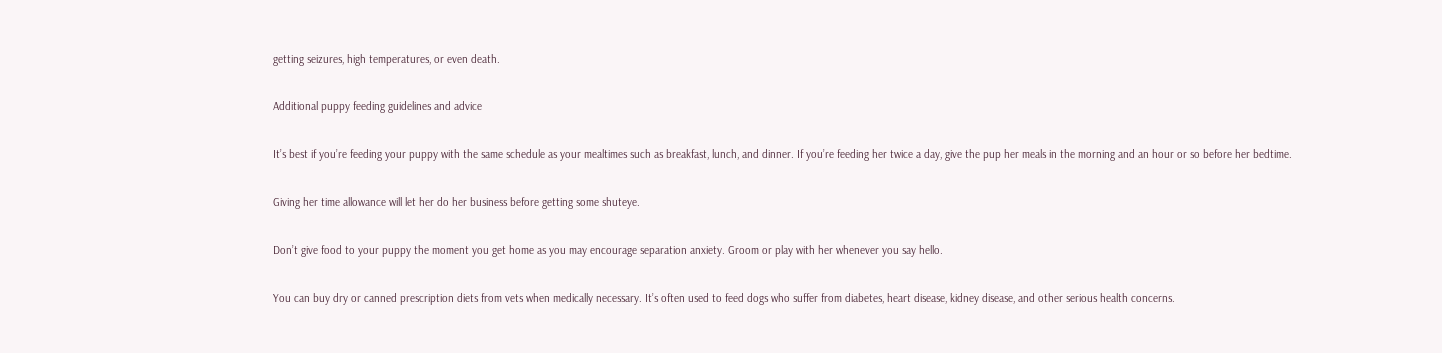getting seizures, high temperatures, or even death.

Additional puppy feeding guidelines and advice

It’s best if you’re feeding your puppy with the same schedule as your mealtimes such as breakfast, lunch, and dinner. If you’re feeding her twice a day, give the pup her meals in the morning and an hour or so before her bedtime.

Giving her time allowance will let her do her business before getting some shuteye.

Don’t give food to your puppy the moment you get home as you may encourage separation anxiety. Groom or play with her whenever you say hello.

You can buy dry or canned prescription diets from vets when medically necessary. It’s often used to feed dogs who suffer from diabetes, heart disease, kidney disease, and other serious health concerns.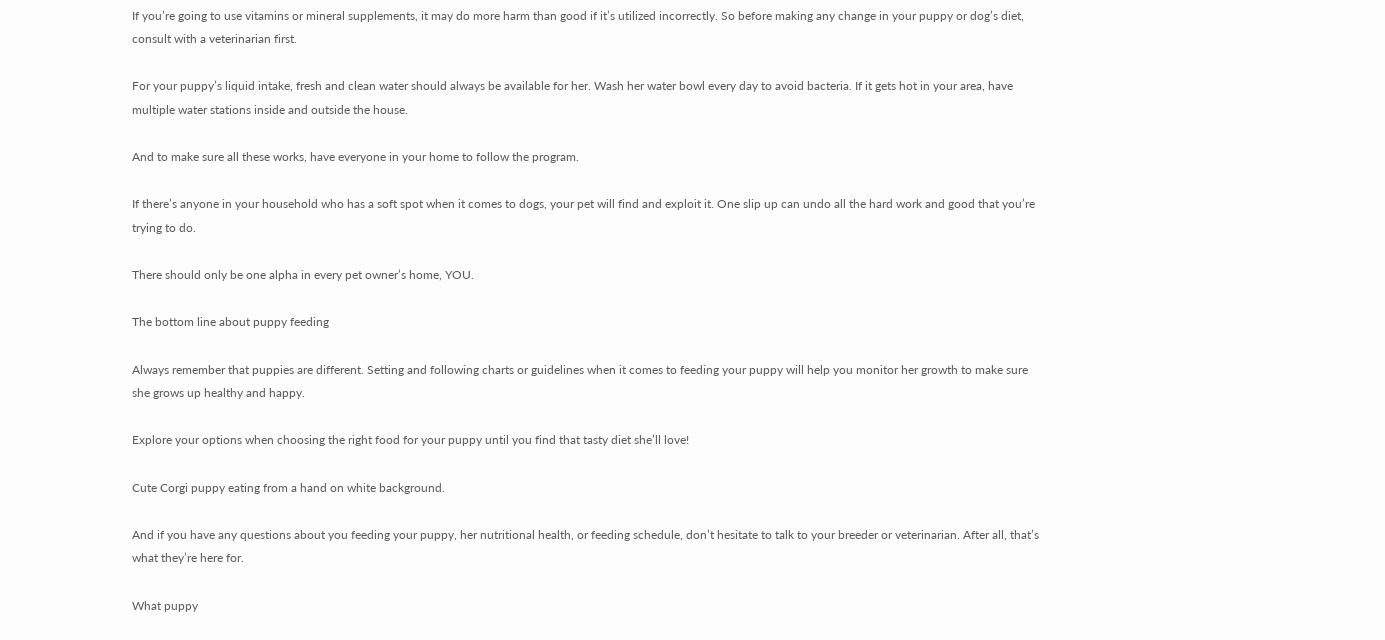If you’re going to use vitamins or mineral supplements, it may do more harm than good if it’s utilized incorrectly. So before making any change in your puppy or dog’s diet, consult with a veterinarian first.

For your puppy’s liquid intake, fresh and clean water should always be available for her. Wash her water bowl every day to avoid bacteria. If it gets hot in your area, have multiple water stations inside and outside the house.

And to make sure all these works, have everyone in your home to follow the program.

If there’s anyone in your household who has a soft spot when it comes to dogs, your pet will find and exploit it. One slip up can undo all the hard work and good that you’re trying to do.

There should only be one alpha in every pet owner’s home, YOU.

The bottom line about puppy feeding

Always remember that puppies are different. Setting and following charts or guidelines when it comes to feeding your puppy will help you monitor her growth to make sure she grows up healthy and happy.

Explore your options when choosing the right food for your puppy until you find that tasty diet she’ll love!

Cute Corgi puppy eating from a hand on white background.

And if you have any questions about you feeding your puppy, her nutritional health, or feeding schedule, don’t hesitate to talk to your breeder or veterinarian. After all, that’s what they’re here for.

What puppy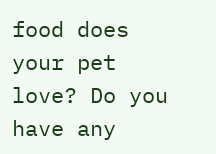food does your pet love? Do you have any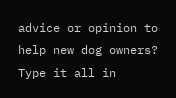advice or opinion to help new dog owners? Type it all in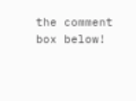the comment box below!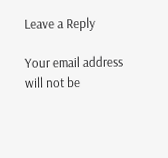Leave a Reply

Your email address will not be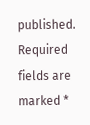published. Required fields are marked *